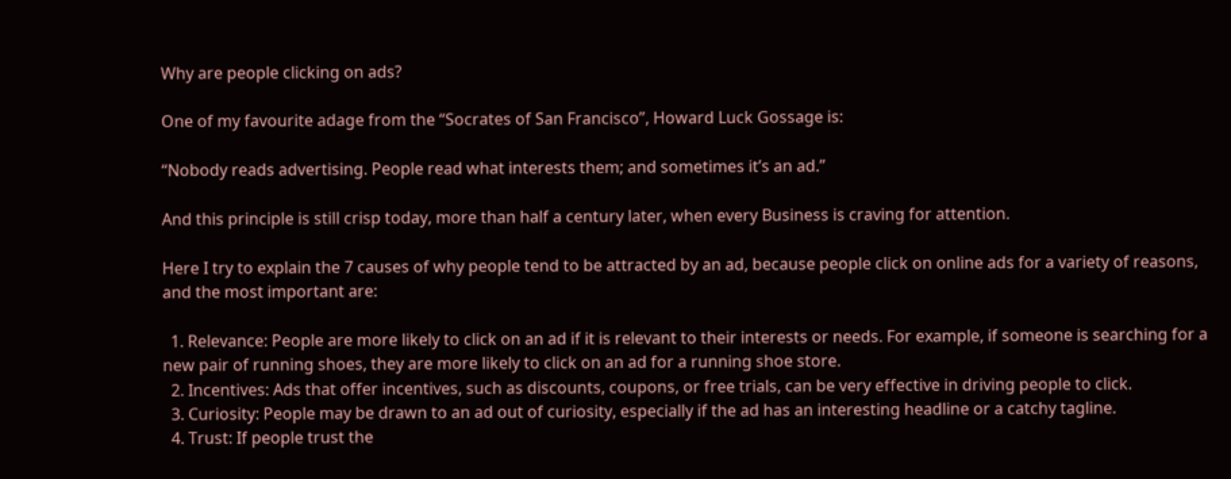Why are people clicking on ads?

One of my favourite adage from the “Socrates of San Francisco”, Howard Luck Gossage is:

“Nobody reads advertising. People read what interests them; and sometimes it’s an ad.”

And this principle is still crisp today, more than half a century later, when every Business is craving for attention.

Here I try to explain the 7 causes of why people tend to be attracted by an ad, because people click on online ads for a variety of reasons, and the most important are:

  1. Relevance: People are more likely to click on an ad if it is relevant to their interests or needs. For example, if someone is searching for a new pair of running shoes, they are more likely to click on an ad for a running shoe store.
  2. Incentives: Ads that offer incentives, such as discounts, coupons, or free trials, can be very effective in driving people to click.
  3. Curiosity: People may be drawn to an ad out of curiosity, especially if the ad has an interesting headline or a catchy tagline.
  4. Trust: If people trust the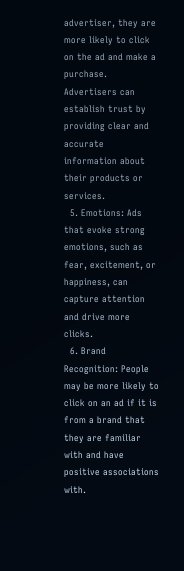advertiser, they are more likely to click on the ad and make a purchase. Advertisers can establish trust by providing clear and accurate information about their products or services.
  5. Emotions: Ads that evoke strong emotions, such as fear, excitement, or happiness, can capture attention and drive more clicks.
  6. Brand Recognition: People may be more likely to click on an ad if it is from a brand that they are familiar with and have positive associations with.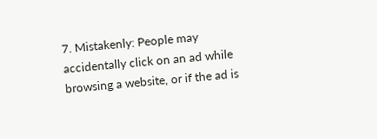7. Mistakenly: People may accidentally click on an ad while browsing a website, or if the ad is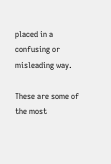placed in a confusing or misleading way.

These are some of the most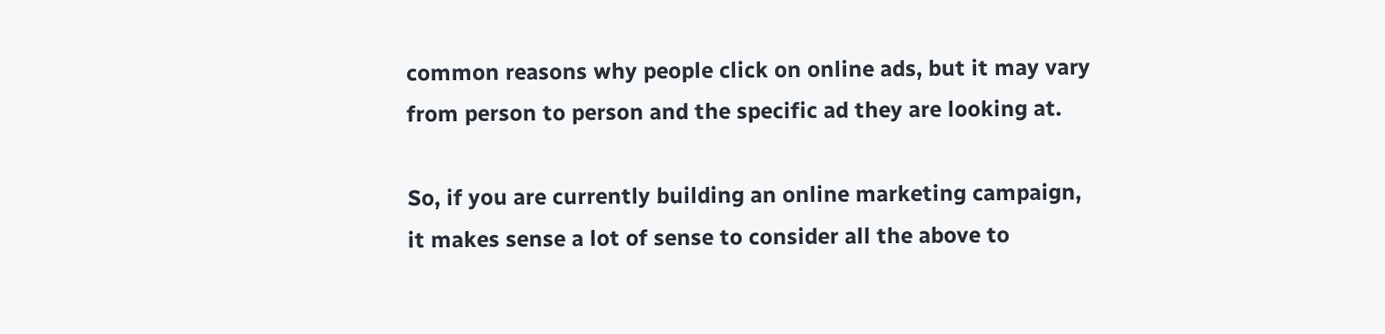common reasons why people click on online ads, but it may vary from person to person and the specific ad they are looking at.

So, if you are currently building an online marketing campaign, it makes sense a lot of sense to consider all the above to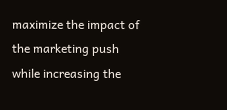maximize the impact of the marketing push while increasing the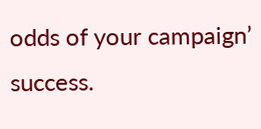odds of your campaign’ success.